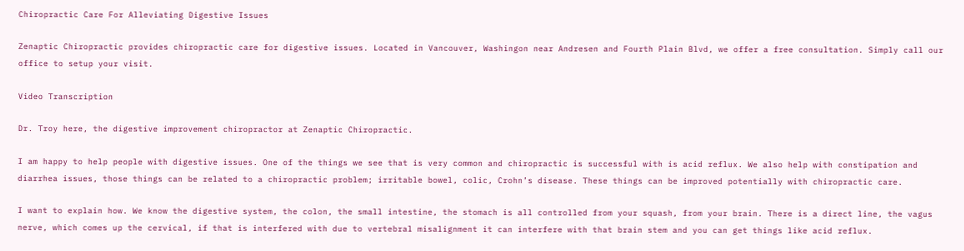Chiropractic Care For Alleviating Digestive Issues

Zenaptic Chiropractic provides chiropractic care for digestive issues. Located in Vancouver, Washingon near Andresen and Fourth Plain Blvd, we offer a free consultation. Simply call our office to setup your visit.

Video Transcription

Dr. Troy here, the digestive improvement chiropractor at Zenaptic Chiropractic.

I am happy to help people with digestive issues. One of the things we see that is very common and chiropractic is successful with is acid reflux. We also help with constipation and diarrhea issues, those things can be related to a chiropractic problem; irritable bowel, colic, Crohn’s disease. These things can be improved potentially with chiropractic care.

I want to explain how. We know the digestive system, the colon, the small intestine, the stomach is all controlled from your squash, from your brain. There is a direct line, the vagus nerve, which comes up the cervical, if that is interfered with due to vertebral misalignment it can interfere with that brain stem and you can get things like acid reflux.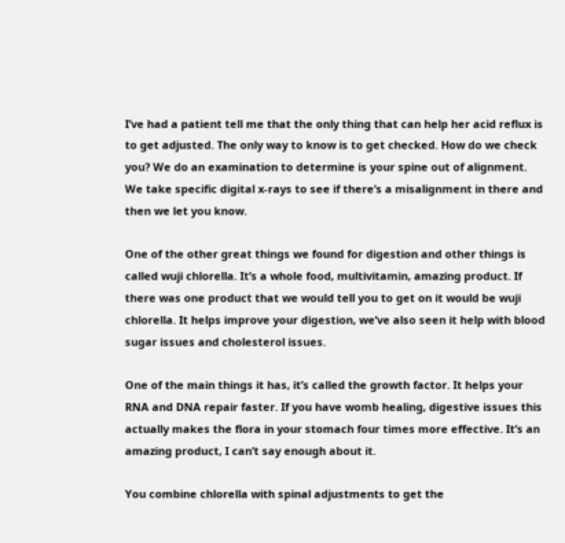I’ve had a patient tell me that the only thing that can help her acid reflux is to get adjusted. The only way to know is to get checked. How do we check you? We do an examination to determine is your spine out of alignment. We take specific digital x-rays to see if there’s a misalignment in there and then we let you know.

One of the other great things we found for digestion and other things is called wuji chlorella. It’s a whole food, multivitamin, amazing product. If there was one product that we would tell you to get on it would be wuji chlorella. It helps improve your digestion, we’ve also seen it help with blood sugar issues and cholesterol issues.

One of the main things it has, it’s called the growth factor. It helps your RNA and DNA repair faster. If you have womb healing, digestive issues this actually makes the flora in your stomach four times more effective. It’s an amazing product, I can’t say enough about it.

You combine chlorella with spinal adjustments to get the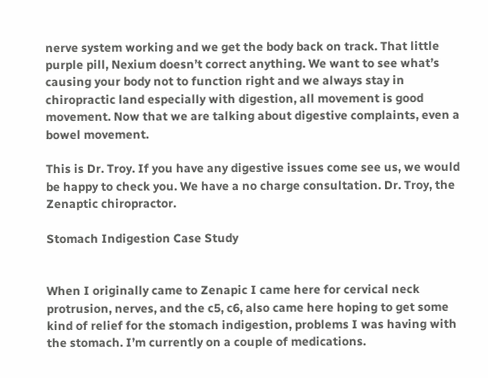nerve system working and we get the body back on track. That little purple pill, Nexium doesn’t correct anything. We want to see what’s causing your body not to function right and we always stay in chiropractic land especially with digestion, all movement is good movement. Now that we are talking about digestive complaints, even a bowel movement.

This is Dr. Troy. If you have any digestive issues come see us, we would be happy to check you. We have a no charge consultation. Dr. Troy, the Zenaptic chiropractor.

Stomach Indigestion Case Study


When I originally came to Zenapic I came here for cervical neck protrusion, nerves, and the c5, c6, also came here hoping to get some kind of relief for the stomach indigestion, problems I was having with the stomach. I’m currently on a couple of medications.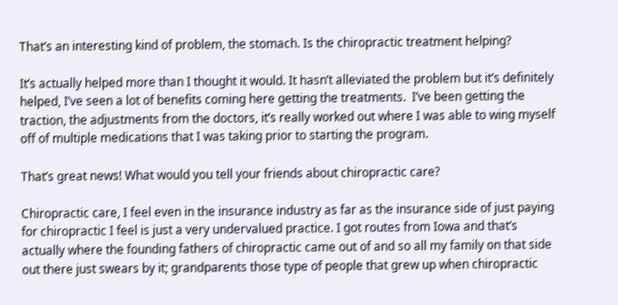That’s an interesting kind of problem, the stomach. Is the chiropractic treatment helping?

It’s actually helped more than I thought it would. It hasn’t alleviated the problem but it’s definitely helped, I’ve seen a lot of benefits coming here getting the treatments.  I’ve been getting the traction, the adjustments from the doctors, it’s really worked out where I was able to wing myself off of multiple medications that I was taking prior to starting the program.

That’s great news! What would you tell your friends about chiropractic care?

Chiropractic care, I feel even in the insurance industry as far as the insurance side of just paying for chiropractic I feel is just a very undervalued practice. I got routes from Iowa and that’s actually where the founding fathers of chiropractic came out of and so all my family on that side out there just swears by it; grandparents those type of people that grew up when chiropractic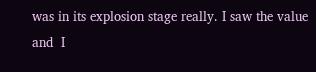was in its explosion stage really. I saw the value and  I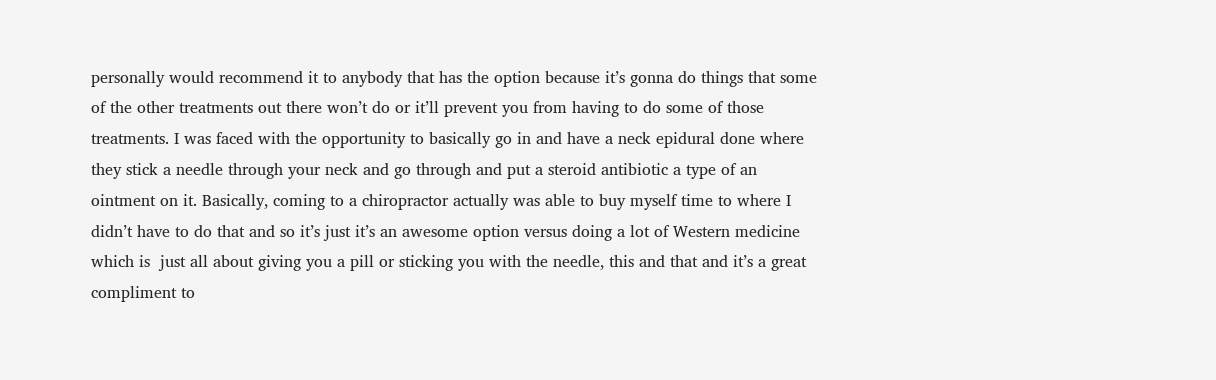personally would recommend it to anybody that has the option because it’s gonna do things that some of the other treatments out there won’t do or it’ll prevent you from having to do some of those treatments. I was faced with the opportunity to basically go in and have a neck epidural done where they stick a needle through your neck and go through and put a steroid antibiotic a type of an ointment on it. Basically, coming to a chiropractor actually was able to buy myself time to where I didn’t have to do that and so it’s just it’s an awesome option versus doing a lot of Western medicine which is  just all about giving you a pill or sticking you with the needle, this and that and it’s a great compliment to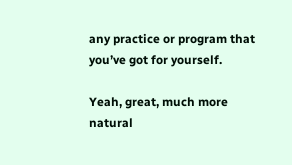any practice or program that you’ve got for yourself.

Yeah, great, much more natural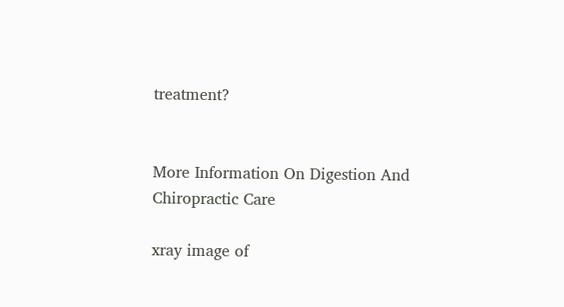treatment?


More Information On Digestion And Chiropractic Care

xray image of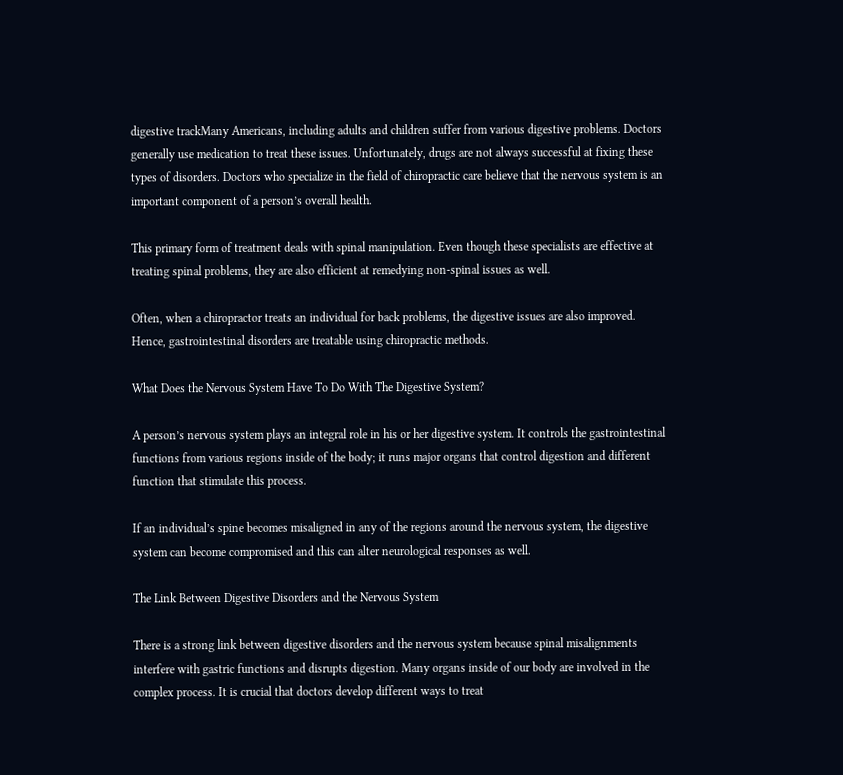digestive trackMany Americans, including adults and children suffer from various digestive problems. Doctors generally use medication to treat these issues. Unfortunately, drugs are not always successful at fixing these types of disorders. Doctors who specialize in the field of chiropractic care believe that the nervous system is an important component of a person’s overall health.

This primary form of treatment deals with spinal manipulation. Even though these specialists are effective at treating spinal problems, they are also efficient at remedying non-spinal issues as well.

Often, when a chiropractor treats an individual for back problems, the digestive issues are also improved. Hence, gastrointestinal disorders are treatable using chiropractic methods.

What Does the Nervous System Have To Do With The Digestive System?

A person’s nervous system plays an integral role in his or her digestive system. It controls the gastrointestinal functions from various regions inside of the body; it runs major organs that control digestion and different function that stimulate this process.

If an individual’s spine becomes misaligned in any of the regions around the nervous system, the digestive system can become compromised and this can alter neurological responses as well.

The Link Between Digestive Disorders and the Nervous System

There is a strong link between digestive disorders and the nervous system because spinal misalignments interfere with gastric functions and disrupts digestion. Many organs inside of our body are involved in the complex process. It is crucial that doctors develop different ways to treat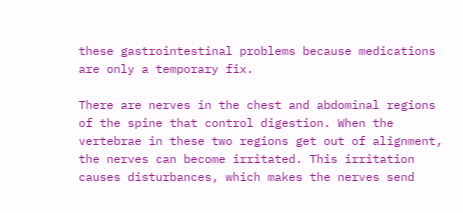these gastrointestinal problems because medications are only a temporary fix.

There are nerves in the chest and abdominal regions of the spine that control digestion. When the vertebrae in these two regions get out of alignment, the nerves can become irritated. This irritation causes disturbances, which makes the nerves send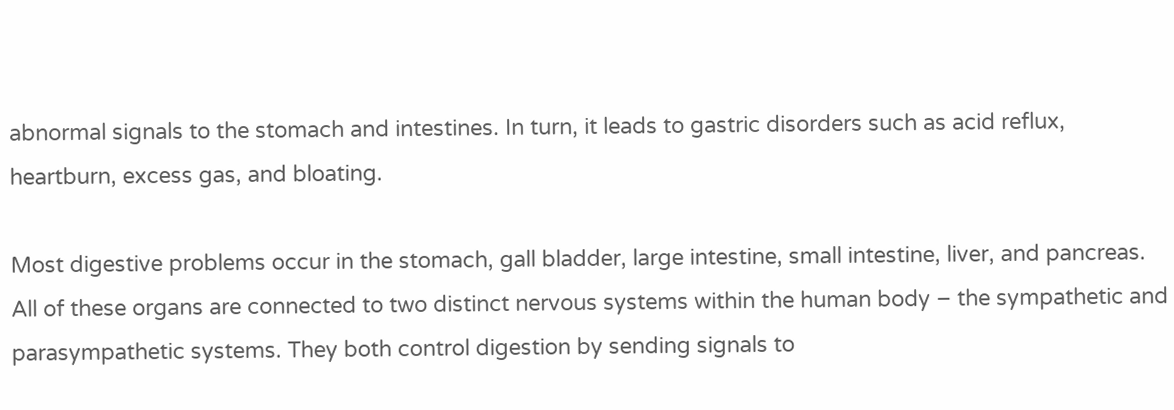abnormal signals to the stomach and intestines. In turn, it leads to gastric disorders such as acid reflux, heartburn, excess gas, and bloating.

Most digestive problems occur in the stomach, gall bladder, large intestine, small intestine, liver, and pancreas. All of these organs are connected to two distinct nervous systems within the human body – the sympathetic and parasympathetic systems. They both control digestion by sending signals to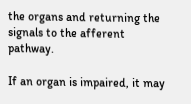the organs and returning the signals to the afferent pathway.

If an organ is impaired, it may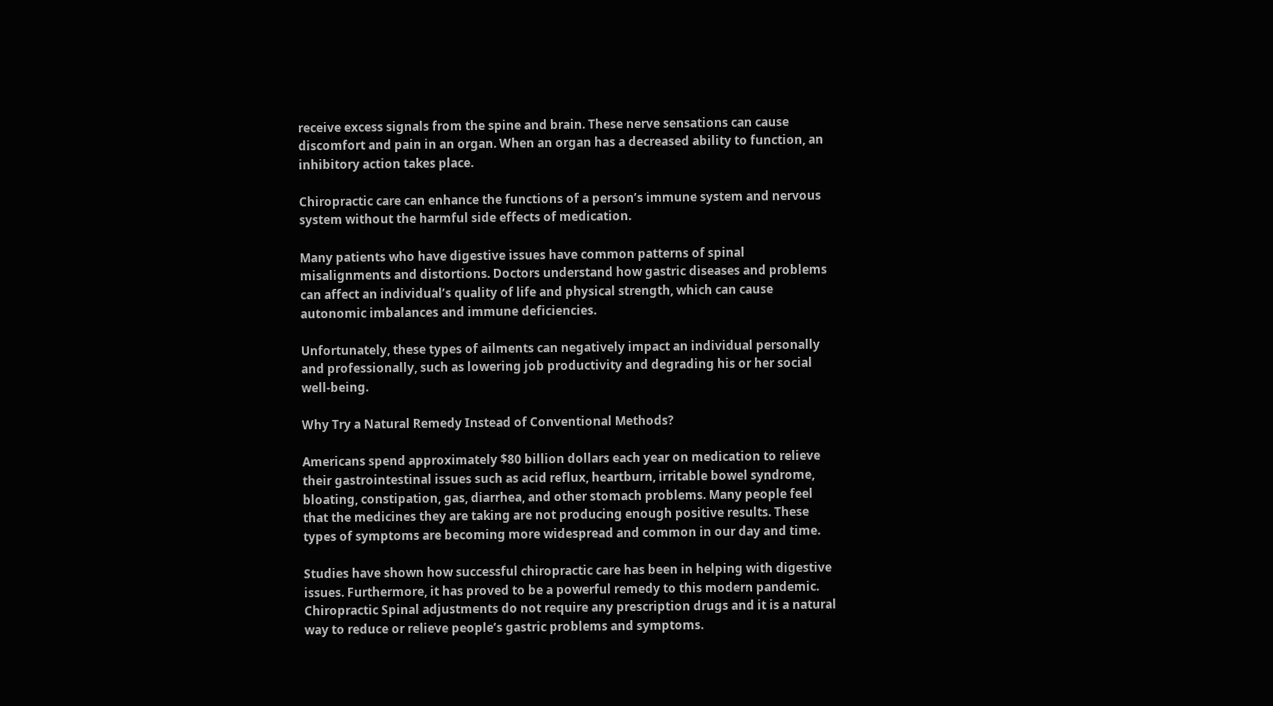receive excess signals from the spine and brain. These nerve sensations can cause discomfort and pain in an organ. When an organ has a decreased ability to function, an inhibitory action takes place.

Chiropractic care can enhance the functions of a person’s immune system and nervous system without the harmful side effects of medication.

Many patients who have digestive issues have common patterns of spinal misalignments and distortions. Doctors understand how gastric diseases and problems can affect an individual’s quality of life and physical strength, which can cause autonomic imbalances and immune deficiencies.

Unfortunately, these types of ailments can negatively impact an individual personally and professionally, such as lowering job productivity and degrading his or her social well-being.

Why Try a Natural Remedy Instead of Conventional Methods?

Americans spend approximately $80 billion dollars each year on medication to relieve their gastrointestinal issues such as acid reflux, heartburn, irritable bowel syndrome, bloating, constipation, gas, diarrhea, and other stomach problems. Many people feel that the medicines they are taking are not producing enough positive results. These types of symptoms are becoming more widespread and common in our day and time.

Studies have shown how successful chiropractic care has been in helping with digestive issues. Furthermore, it has proved to be a powerful remedy to this modern pandemic. Chiropractic Spinal adjustments do not require any prescription drugs and it is a natural way to reduce or relieve people’s gastric problems and symptoms.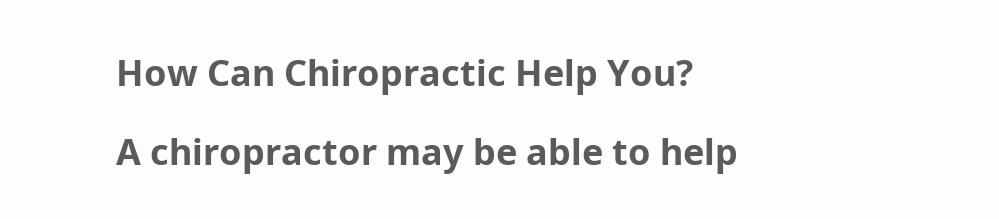How Can Chiropractic Help You?

A chiropractor may be able to help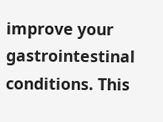improve your gastrointestinal conditions. This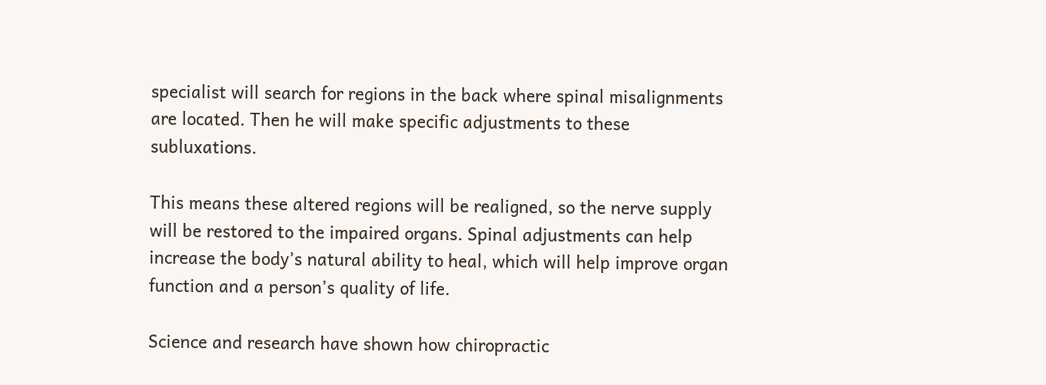specialist will search for regions in the back where spinal misalignments are located. Then he will make specific adjustments to these subluxations.

This means these altered regions will be realigned, so the nerve supply will be restored to the impaired organs. Spinal adjustments can help increase the body’s natural ability to heal, which will help improve organ function and a person’s quality of life.

Science and research have shown how chiropractic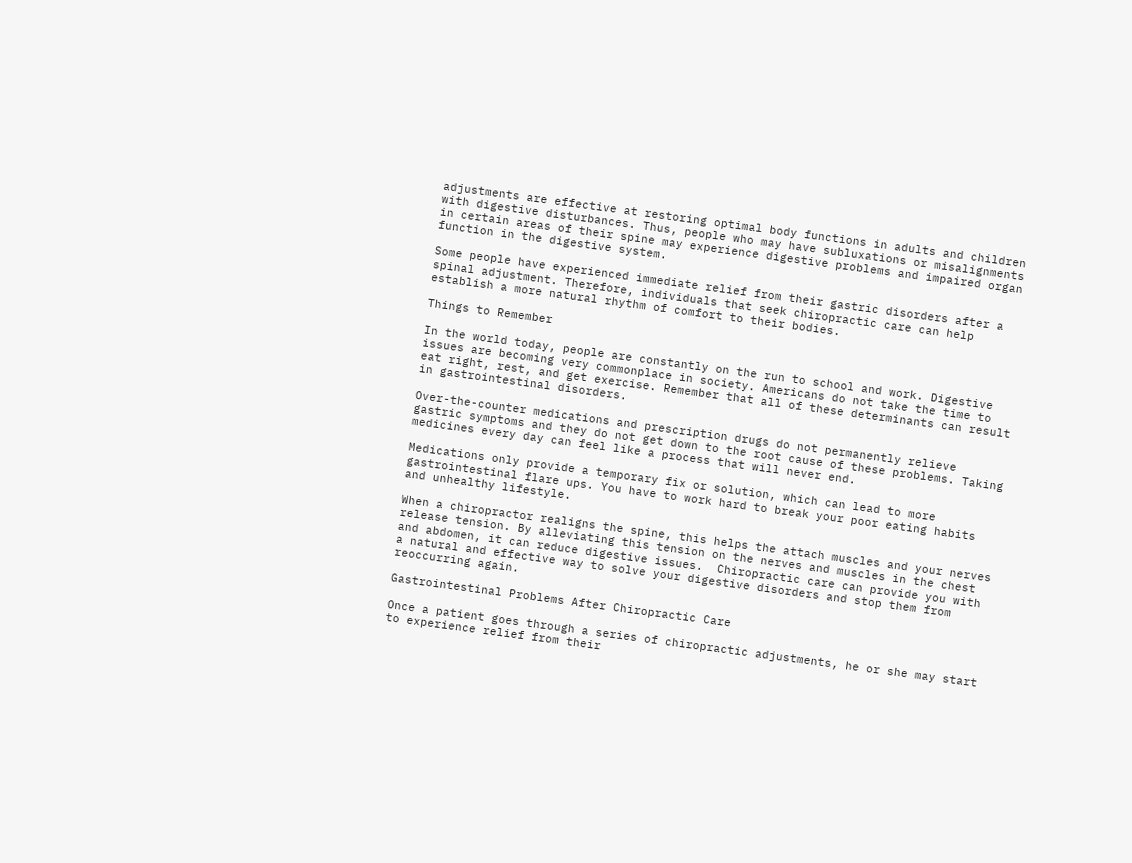adjustments are effective at restoring optimal body functions in adults and children with digestive disturbances. Thus, people who may have subluxations or misalignments in certain areas of their spine may experience digestive problems and impaired organ function in the digestive system.

Some people have experienced immediate relief from their gastric disorders after a spinal adjustment. Therefore, individuals that seek chiropractic care can help establish a more natural rhythm of comfort to their bodies.

Things to Remember

In the world today, people are constantly on the run to school and work. Digestive issues are becoming very commonplace in society. Americans do not take the time to eat right, rest, and get exercise. Remember that all of these determinants can result in gastrointestinal disorders.

Over-the-counter medications and prescription drugs do not permanently relieve gastric symptoms and they do not get down to the root cause of these problems. Taking medicines every day can feel like a process that will never end.

Medications only provide a temporary fix or solution, which can lead to more gastrointestinal flare ups. You have to work hard to break your poor eating habits and unhealthy lifestyle.

When a chiropractor realigns the spine, this helps the attach muscles and your nerves release tension. By alleviating this tension on the nerves and muscles in the chest and abdomen, it can reduce digestive issues.  Chiropractic care can provide you with a natural and effective way to solve your digestive disorders and stop them from reoccurring again.

Gastrointestinal Problems After Chiropractic Care

Once a patient goes through a series of chiropractic adjustments, he or she may start to experience relief from their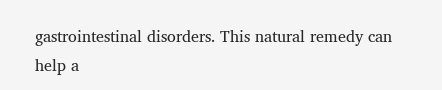gastrointestinal disorders. This natural remedy can help a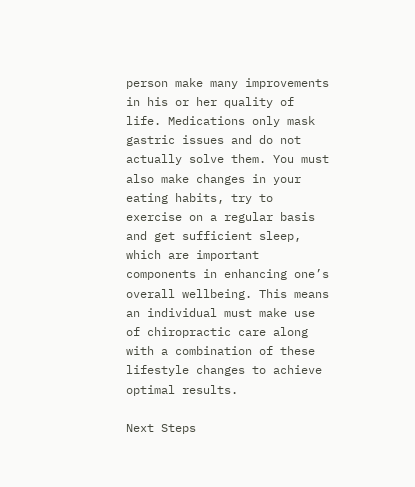person make many improvements in his or her quality of life. Medications only mask gastric issues and do not actually solve them. You must also make changes in your eating habits, try to exercise on a regular basis and get sufficient sleep, which are important components in enhancing one’s overall wellbeing. This means an individual must make use of chiropractic care along with a combination of these lifestyle changes to achieve optimal results.

Next Steps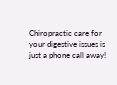Chiropractic care for your digestive issues is just a phone call away!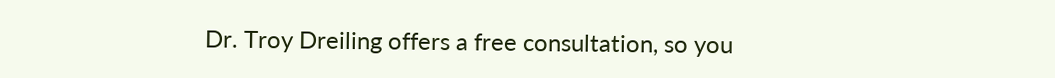Dr. Troy Dreiling offers a free consultation, so you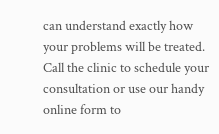can understand exactly how your problems will be treated. Call the clinic to schedule your consultation or use our handy online form to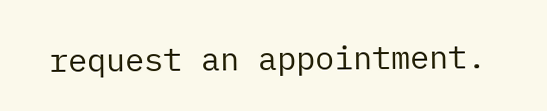request an appointment.